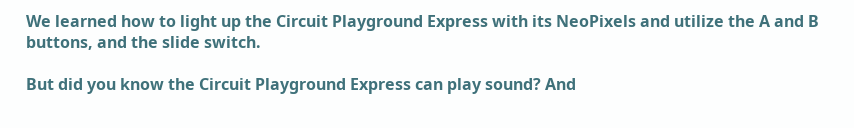We learned how to light up the Circuit Playground Express with its NeoPixels and utilize the A and B buttons, and the slide switch.

But did you know the Circuit Playground Express can play sound? And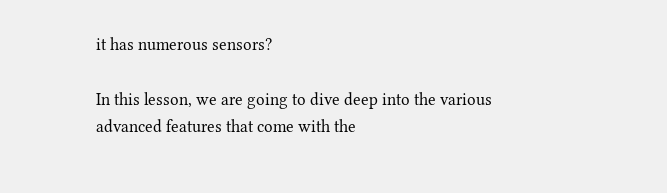it has numerous sensors?

In this lesson, we are going to dive deep into the various advanced features that come with the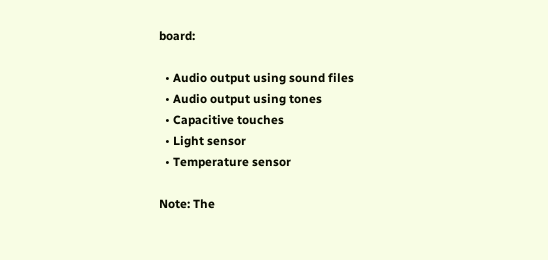board:

  • Audio output using sound files
  • Audio output using tones
  • Capacitive touches
  • Light sensor
  • Temperature sensor

Note: The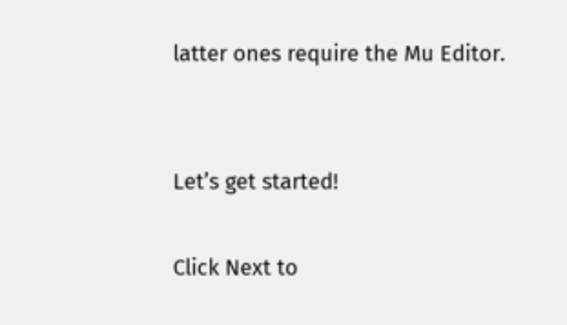latter ones require the Mu Editor.


Let’s get started!

Click Next to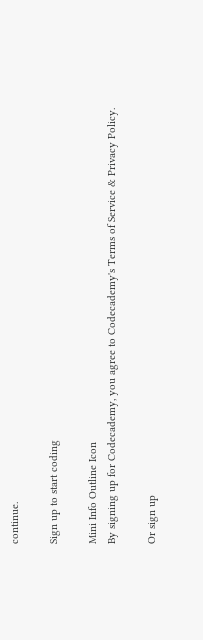continue.

Sign up to start coding

Mini Info Outline Icon
By signing up for Codecademy, you agree to Codecademy's Terms of Service & Privacy Policy.

Or sign up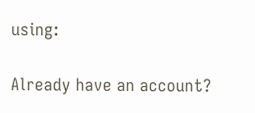using:

Already have an account?